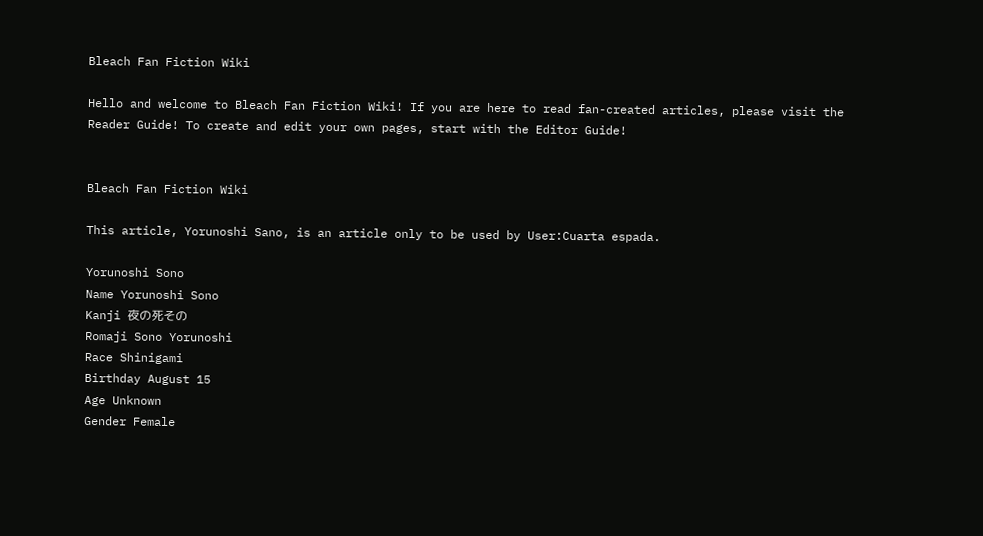Bleach Fan Fiction Wiki

Hello and welcome to Bleach Fan Fiction Wiki! If you are here to read fan-created articles, please visit the Reader Guide! To create and edit your own pages, start with the Editor Guide!


Bleach Fan Fiction Wiki

This article, Yorunoshi Sano, is an article only to be used by User:Cuarta espada.

Yorunoshi Sono
Name Yorunoshi Sono
Kanji 夜の死その
Romaji Sono Yorunoshi
Race Shinigami
Birthday August 15
Age Unknown
Gender Female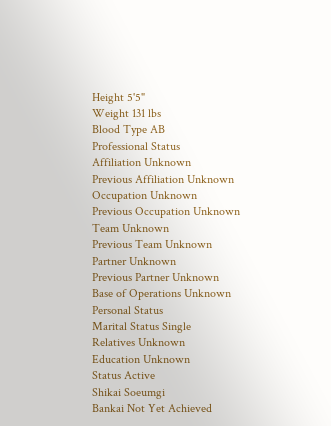Height 5'5"
Weight 131 lbs
Blood Type AB
Professional Status
Affiliation Unknown
Previous Affiliation Unknown
Occupation Unknown
Previous Occupation Unknown
Team Unknown
Previous Team Unknown
Partner Unknown
Previous Partner Unknown
Base of Operations Unknown
Personal Status
Marital Status Single
Relatives Unknown
Education Unknown
Status Active
Shikai Soeumgi
Bankai Not Yet Achieved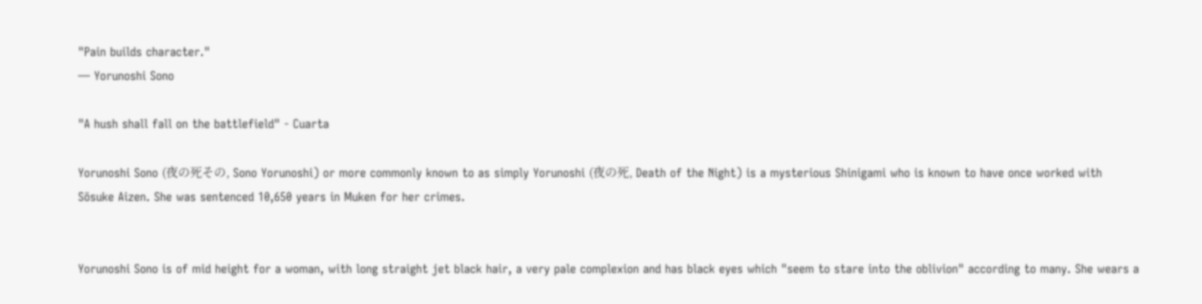"Pain builds character."
— Yorunoshi Sono

"A hush shall fall on the battlefield" - Cuarta

Yorunoshi Sono (夜の死その, Sono Yorunoshi) or more commonly known to as simply Yorunoshi (夜の死, Death of the Night) is a mysterious Shinigami who is known to have once worked with Sōsuke Aizen. She was sentenced 10,650 years in Muken for her crimes.


Yorunoshi Sono is of mid height for a woman, with long straight jet black hair, a very pale complexion and has black eyes which "seem to stare into the oblivion" according to many. She wears a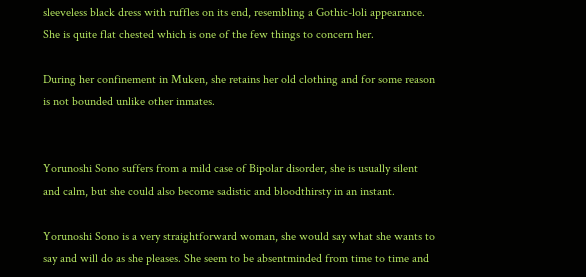sleeveless black dress with ruffles on its end, resembling a Gothic-loli appearance. She is quite flat chested which is one of the few things to concern her.

During her confinement in Muken, she retains her old clothing and for some reason is not bounded unlike other inmates.


Yorunoshi Sono suffers from a mild case of Bipolar disorder, she is usually silent and calm, but she could also become sadistic and bloodthirsty in an instant.

Yorunoshi Sono is a very straightforward woman, she would say what she wants to say and will do as she pleases. She seem to be absentminded from time to time and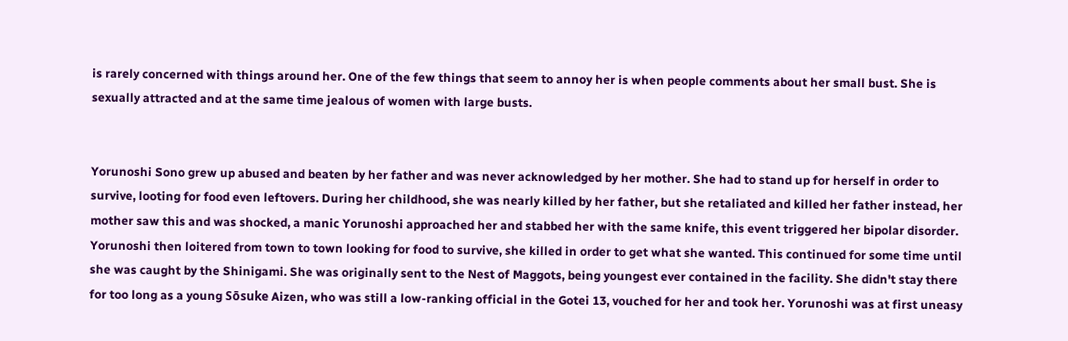is rarely concerned with things around her. One of the few things that seem to annoy her is when people comments about her small bust. She is sexually attracted and at the same time jealous of women with large busts.


Yorunoshi Sono grew up abused and beaten by her father and was never acknowledged by her mother. She had to stand up for herself in order to survive, looting for food even leftovers. During her childhood, she was nearly killed by her father, but she retaliated and killed her father instead, her mother saw this and was shocked, a manic Yorunoshi approached her and stabbed her with the same knife, this event triggered her bipolar disorder. Yorunoshi then loitered from town to town looking for food to survive, she killed in order to get what she wanted. This continued for some time until she was caught by the Shinigami. She was originally sent to the Nest of Maggots, being youngest ever contained in the facility. She didn't stay there for too long as a young Sōsuke Aizen, who was still a low-ranking official in the Gotei 13, vouched for her and took her. Yorunoshi was at first uneasy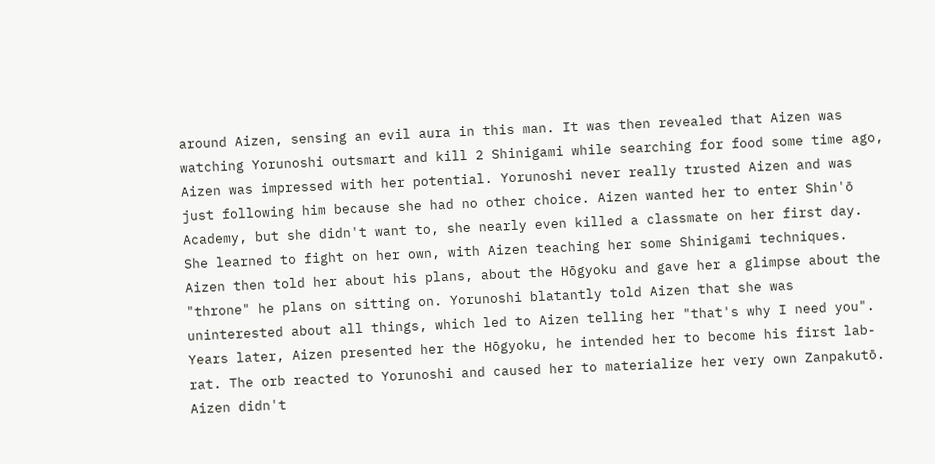around Aizen, sensing an evil aura in this man. It was then revealed that Aizen was watching Yorunoshi outsmart and kill 2 Shinigami while searching for food some time ago, Aizen was impressed with her potential. Yorunoshi never really trusted Aizen and was just following him because she had no other choice. Aizen wanted her to enter Shin'ō Academy, but she didn't want to, she nearly even killed a classmate on her first day. She learned to fight on her own, with Aizen teaching her some Shinigami techniques. Aizen then told her about his plans, about the Hōgyoku and gave her a glimpse about the "throne" he plans on sitting on. Yorunoshi blatantly told Aizen that she was uninterested about all things, which led to Aizen telling her "that's why I need you". Years later, Aizen presented her the Hōgyoku, he intended her to become his first lab-rat. The orb reacted to Yorunoshi and caused her to materialize her very own Zanpakutō. Aizen didn't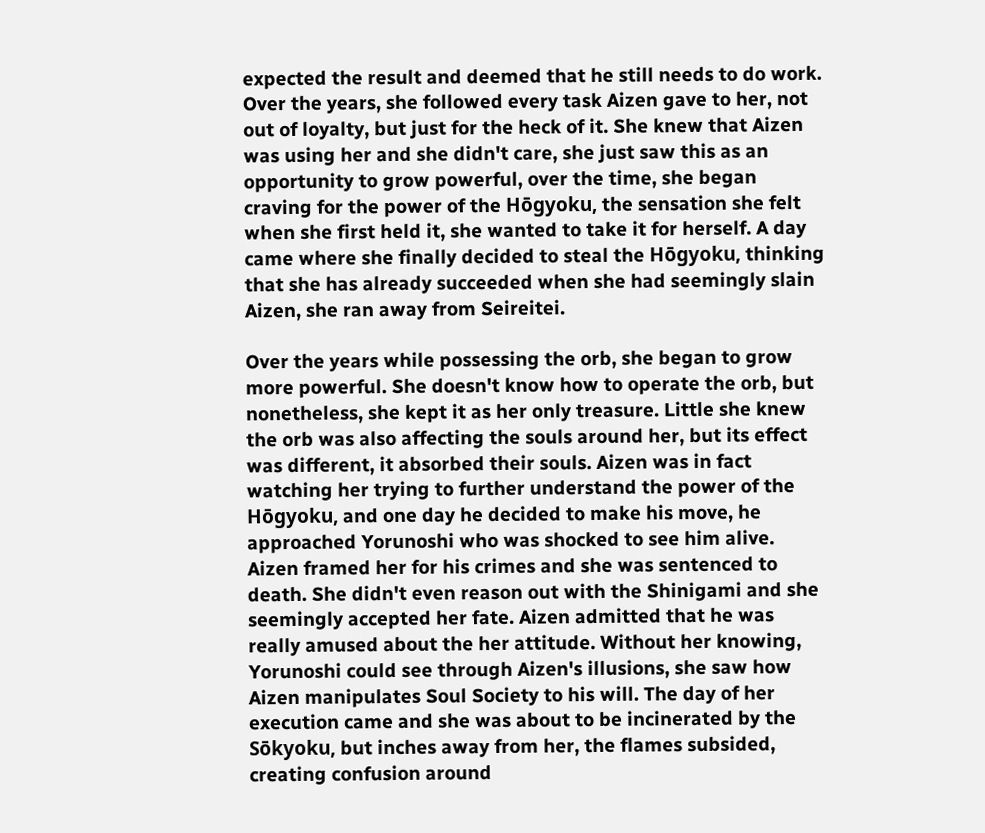expected the result and deemed that he still needs to do work. Over the years, she followed every task Aizen gave to her, not out of loyalty, but just for the heck of it. She knew that Aizen was using her and she didn't care, she just saw this as an opportunity to grow powerful, over the time, she began craving for the power of the Hōgyoku, the sensation she felt when she first held it, she wanted to take it for herself. A day came where she finally decided to steal the Hōgyoku, thinking that she has already succeeded when she had seemingly slain Aizen, she ran away from Seireitei.

Over the years while possessing the orb, she began to grow more powerful. She doesn't know how to operate the orb, but nonetheless, she kept it as her only treasure. Little she knew the orb was also affecting the souls around her, but its effect was different, it absorbed their souls. Aizen was in fact watching her trying to further understand the power of the Hōgyoku, and one day he decided to make his move, he approached Yorunoshi who was shocked to see him alive. Aizen framed her for his crimes and she was sentenced to death. She didn't even reason out with the Shinigami and she seemingly accepted her fate. Aizen admitted that he was really amused about the her attitude. Without her knowing, Yorunoshi could see through Aizen's illusions, she saw how Aizen manipulates Soul Society to his will. The day of her execution came and she was about to be incinerated by the Sōkyoku, but inches away from her, the flames subsided, creating confusion around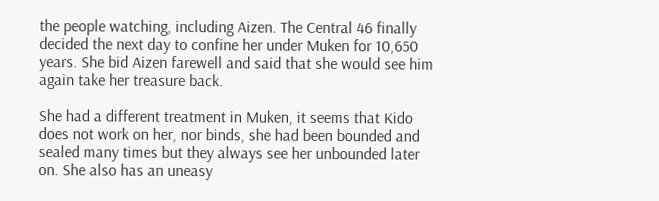the people watching, including Aizen. The Central 46 finally decided the next day to confine her under Muken for 10,650 years. She bid Aizen farewell and said that she would see him again take her treasure back.

She had a different treatment in Muken, it seems that Kido does not work on her, nor binds, she had been bounded and sealed many times but they always see her unbounded later on. She also has an uneasy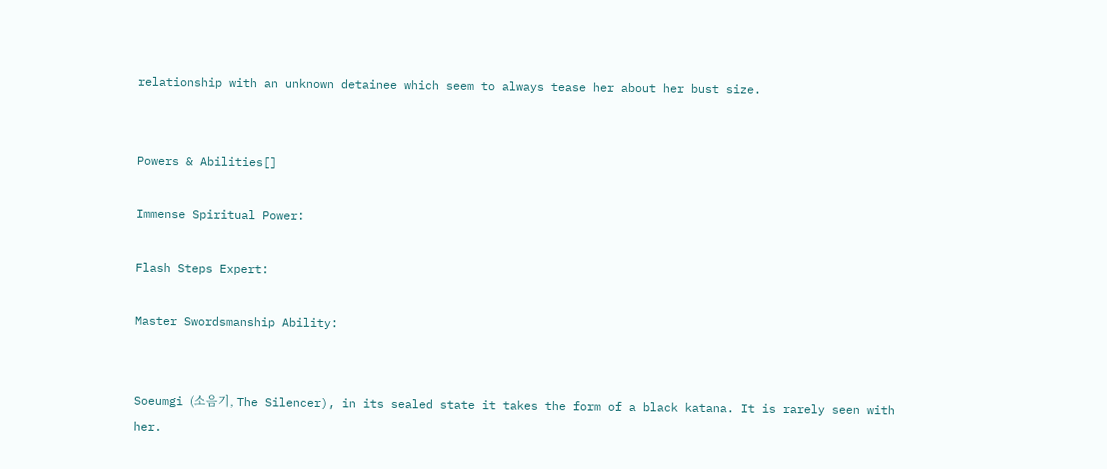relationship with an unknown detainee which seem to always tease her about her bust size.


Powers & Abilities[]

Immense Spiritual Power:

Flash Steps Expert:

Master Swordsmanship Ability:


Soeumgi (소음기, The Silencer), in its sealed state it takes the form of a black katana. It is rarely seen with her.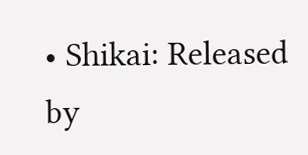• Shikai: Released by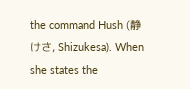the command Hush (静けさ, Shizukesa). When she states the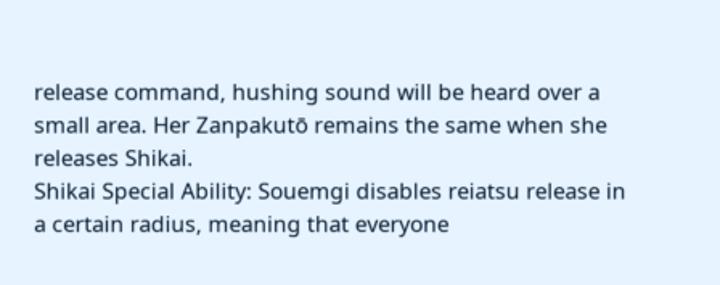release command, hushing sound will be heard over a small area. Her Zanpakutō remains the same when she releases Shikai.
Shikai Special Ability: Souemgi disables reiatsu release in a certain radius, meaning that everyone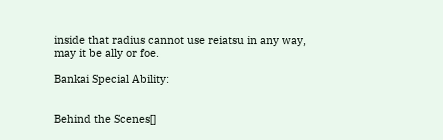inside that radius cannot use reiatsu in any way, may it be ally or foe.

Bankai Special Ability:


Behind the Scenes[]